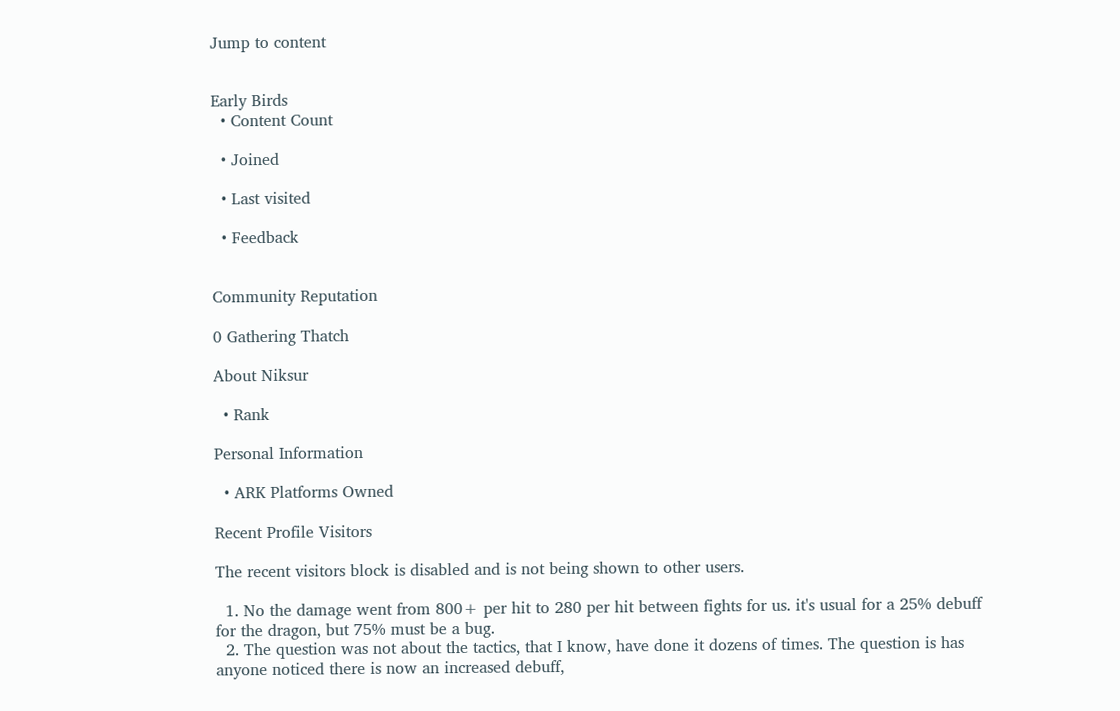Jump to content


Early Birds
  • Content Count

  • Joined

  • Last visited

  • Feedback


Community Reputation

0 Gathering Thatch

About Niksur

  • Rank

Personal Information

  • ARK Platforms Owned

Recent Profile Visitors

The recent visitors block is disabled and is not being shown to other users.

  1. No the damage went from 800+ per hit to 280 per hit between fights for us. it's usual for a 25% debuff for the dragon, but 75% must be a bug.
  2. The question was not about the tactics, that I know, have done it dozens of times. The question is has anyone noticed there is now an increased debuff,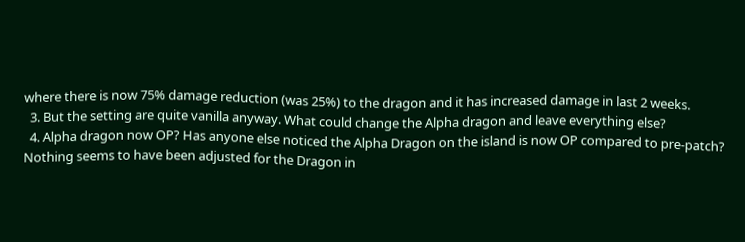where there is now 75% damage reduction (was 25%) to the dragon and it has increased damage in last 2 weeks.
  3. But the setting are quite vanilla anyway. What could change the Alpha dragon and leave everything else?
  4. Alpha dragon now OP? Has anyone else noticed the Alpha Dragon on the island is now OP compared to pre-patch? Nothing seems to have been adjusted for the Dragon in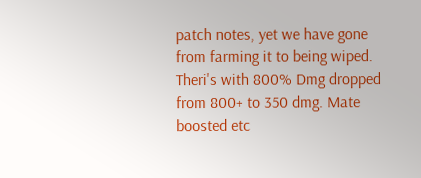patch notes, yet we have gone from farming it to being wiped. Theri's with 800% Dmg dropped from 800+ to 350 dmg. Mate boosted etc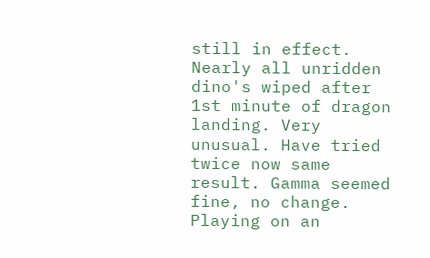still in effect. Nearly all unridden dino's wiped after 1st minute of dragon landing. Very unusual. Have tried twice now same result. Gamma seemed fine, no change. Playing on an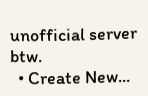unofficial server btw.
  • Create New...